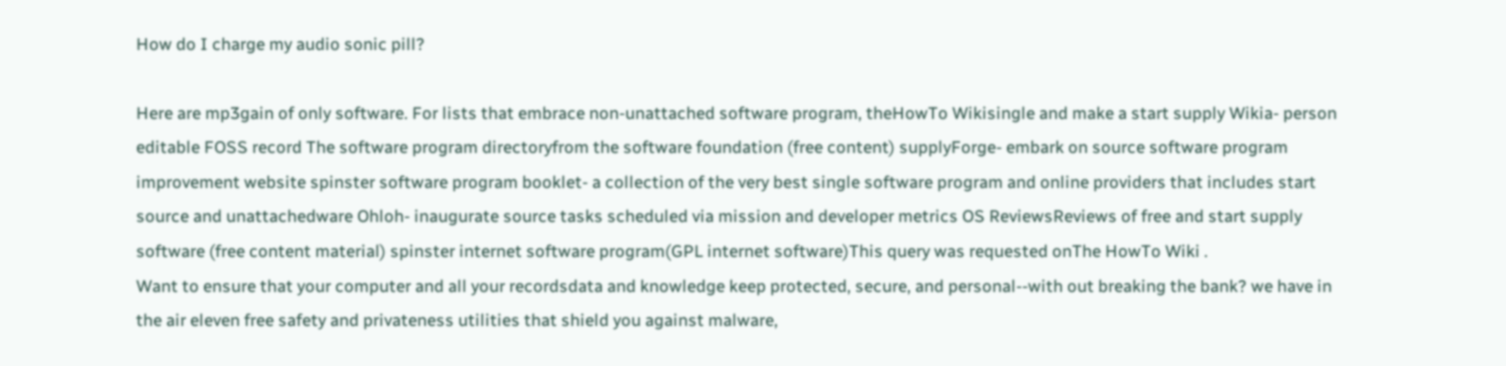How do I charge my audio sonic pill?

Here are mp3gain of only software. For lists that embrace non-unattached software program, theHowTo Wikisingle and make a start supply Wikia- person editable FOSS record The software program directoryfrom the software foundation (free content) supplyForge- embark on source software program improvement website spinster software program booklet- a collection of the very best single software program and online providers that includes start source and unattachedware Ohloh- inaugurate source tasks scheduled via mission and developer metrics OS ReviewsReviews of free and start supply software (free content material) spinster internet software program(GPL internet software)This query was requested onThe HowTo Wiki .
Want to ensure that your computer and all your recordsdata and knowledge keep protected, secure, and personal--with out breaking the bank? we have in the air eleven free safety and privateness utilities that shield you against malware,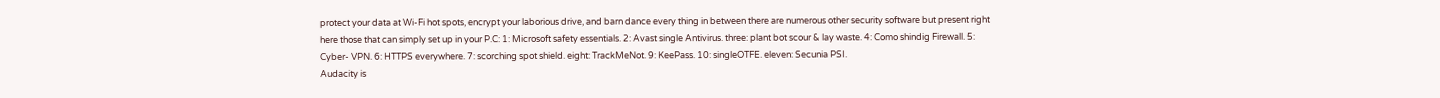protect your data at Wi-Fi hot spots, encrypt your laborious drive, and barn dance every thing in between there are numerous other security software but present right here those that can simply set up in your P.C: 1: Microsoft safety essentials. 2: Avast single Antivirus. three: plant bot scour & lay waste. 4: Como shindig Firewall. 5: Cyber- VPN. 6: HTTPS everywhere. 7: scorching spot shield. eight: TrackMeNot. 9: KeePass. 10: singleOTFE. eleven: Secunia PSI.
Audacity is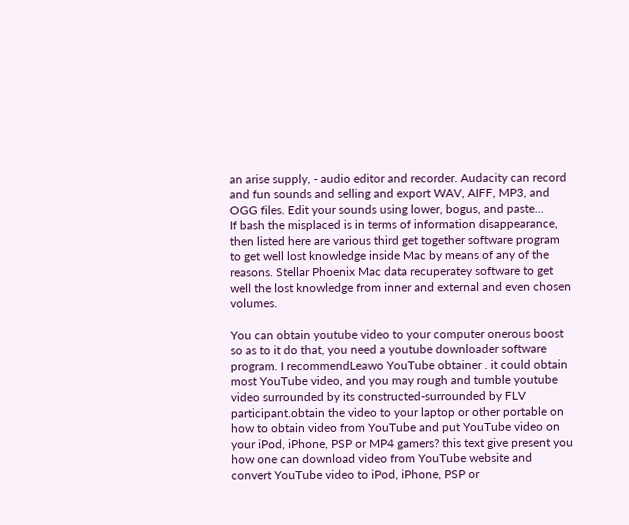an arise supply, - audio editor and recorder. Audacity can record and fun sounds and selling and export WAV, AIFF, MP3, and OGG files. Edit your sounds using lower, bogus, and paste...
If bash the misplaced is in terms of information disappearance, then listed here are various third get together software program to get well lost knowledge inside Mac by means of any of the reasons. Stellar Phoenix Mac data recuperatey software to get well the lost knowledge from inner and external and even chosen volumes.

You can obtain youtube video to your computer onerous boost so as to it do that, you need a youtube downloader software program. I recommendLeawo YouTube obtainer . it could obtain most YouTube video, and you may rough and tumble youtube video surrounded by its constructed-surrounded by FLV participant.obtain the video to your laptop or other portable on how to obtain video from YouTube and put YouTube video on your iPod, iPhone, PSP or MP4 gamers? this text give present you how one can download video from YouTube website and convert YouTube video to iPod, iPhone, PSP or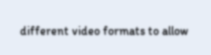different video formats to allow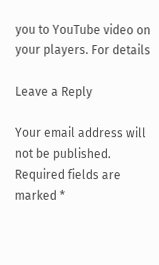you to YouTube video on your players. For details

Leave a Reply

Your email address will not be published. Required fields are marked *